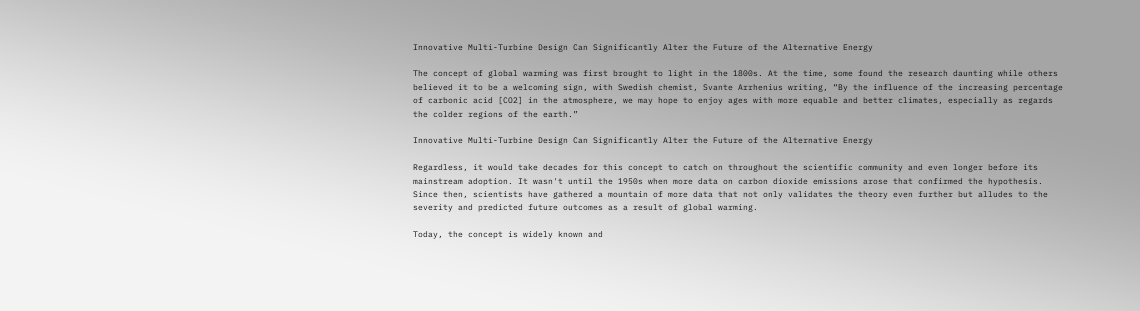Innovative Multi-Turbine Design Can Significantly Alter the Future of the Alternative Energy

The concept of global warming was first brought to light in the 1800s. At the time, some found the research daunting while others believed it to be a welcoming sign, with Swedish chemist, Svante Arrhenius writing, “By the influence of the increasing percentage of carbonic acid [CO2] in the atmosphere, we may hope to enjoy ages with more equable and better climates, especially as regards the colder regions of the earth.”

Innovative Multi-Turbine Design Can Significantly Alter the Future of the Alternative Energy

Regardless, it would take decades for this concept to catch on throughout the scientific community and even longer before its mainstream adoption. It wasn't until the 1950s when more data on carbon dioxide emissions arose that confirmed the hypothesis. Since then, scientists have gathered a mountain of more data that not only validates the theory even further but alludes to the severity and predicted future outcomes as a result of global warming.

Today, the concept is widely known and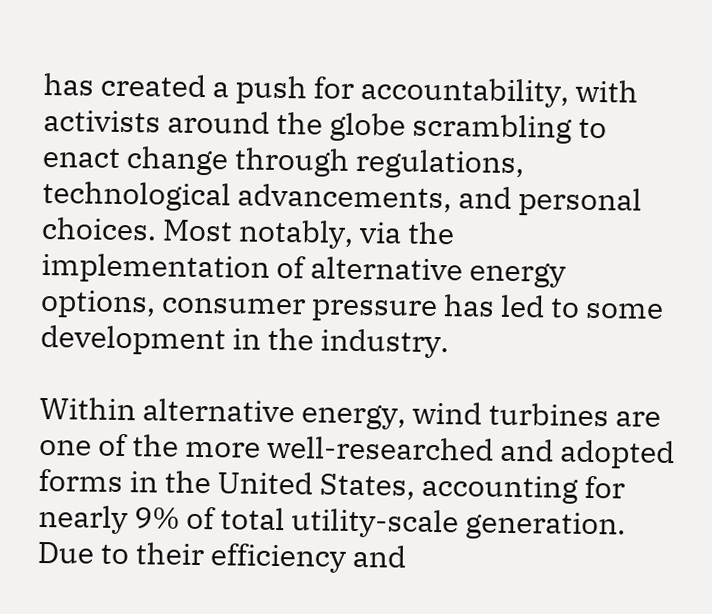has created a push for accountability, with activists around the globe scrambling to enact change through regulations, technological advancements, and personal choices. Most notably, via the implementation of alternative energy options, consumer pressure has led to some development in the industry.

Within alternative energy, wind turbines are one of the more well-researched and adopted forms in the United States, accounting for nearly 9% of total utility-scale generation. Due to their efficiency and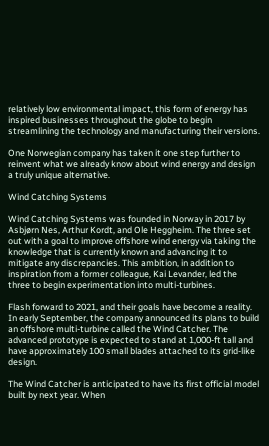relatively low environmental impact, this form of energy has inspired businesses throughout the globe to begin streamlining the technology and manufacturing their versions.

One Norwegian company has taken it one step further to reinvent what we already know about wind energy and design a truly unique alternative.

Wind Catching Systems

Wind Catching Systems was founded in Norway in 2017 by Asbjørn Nes, Arthur Kordt, and Ole Heggheim. The three set out with a goal to improve offshore wind energy via taking the knowledge that is currently known and advancing it to mitigate any discrepancies. This ambition, in addition to inspiration from a former colleague, Kai Levander, led the three to begin experimentation into multi-turbines.

Flash forward to 2021, and their goals have become a reality. In early September, the company announced its plans to build an offshore multi-turbine called the Wind Catcher. The advanced prototype is expected to stand at 1,000-ft tall and have approximately 100 small blades attached to its grid-like design.

The Wind Catcher is anticipated to have its first official model built by next year. When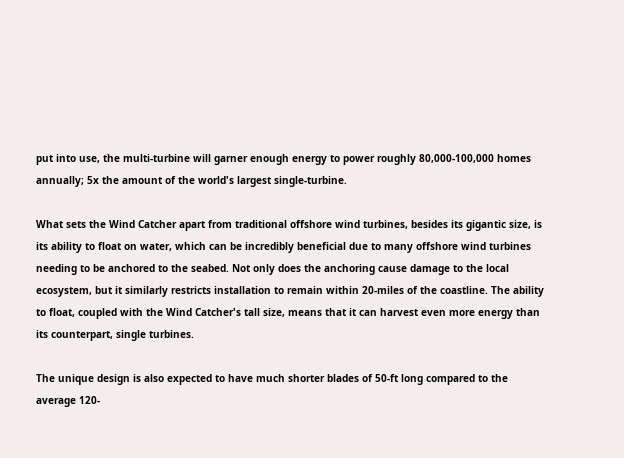put into use, the multi-turbine will garner enough energy to power roughly 80,000-100,000 homes annually; 5x the amount of the world's largest single-turbine.

What sets the Wind Catcher apart from traditional offshore wind turbines, besides its gigantic size, is its ability to float on water, which can be incredibly beneficial due to many offshore wind turbines needing to be anchored to the seabed. Not only does the anchoring cause damage to the local ecosystem, but it similarly restricts installation to remain within 20-miles of the coastline. The ability to float, coupled with the Wind Catcher's tall size, means that it can harvest even more energy than its counterpart, single turbines.

The unique design is also expected to have much shorter blades of 50-ft long compared to the average 120-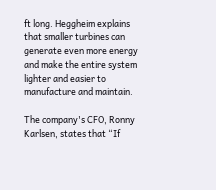ft long. Heggheim explains that smaller turbines can generate even more energy and make the entire system lighter and easier to manufacture and maintain.

The company's CFO, Ronny Karlsen, states that “If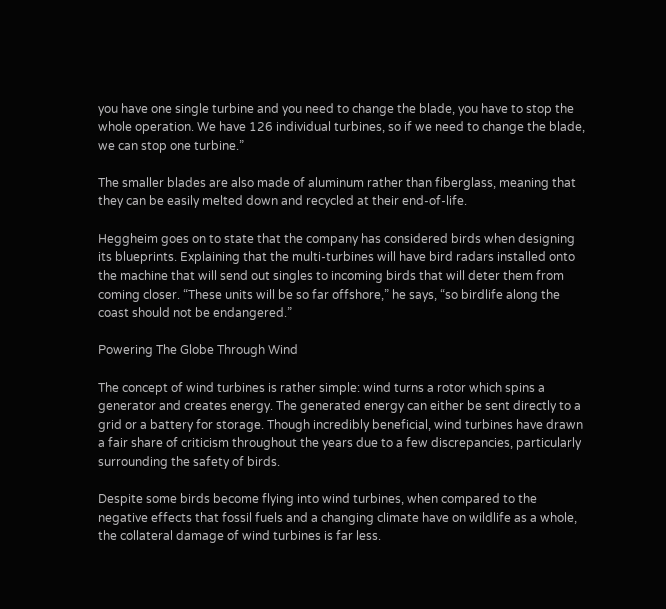you have one single turbine and you need to change the blade, you have to stop the whole operation. We have 126 individual turbines, so if we need to change the blade, we can stop one turbine.”

The smaller blades are also made of aluminum rather than fiberglass, meaning that they can be easily melted down and recycled at their end-of-life.

Heggheim goes on to state that the company has considered birds when designing its blueprints. Explaining that the multi-turbines will have bird radars installed onto the machine that will send out singles to incoming birds that will deter them from coming closer. “These units will be so far offshore,” he says, “so birdlife along the coast should not be endangered.”

Powering The Globe Through Wind

The concept of wind turbines is rather simple: wind turns a rotor which spins a generator and creates energy. The generated energy can either be sent directly to a grid or a battery for storage. Though incredibly beneficial, wind turbines have drawn a fair share of criticism throughout the years due to a few discrepancies, particularly surrounding the safety of birds.

Despite some birds become flying into wind turbines, when compared to the negative effects that fossil fuels and a changing climate have on wildlife as a whole, the collateral damage of wind turbines is far less.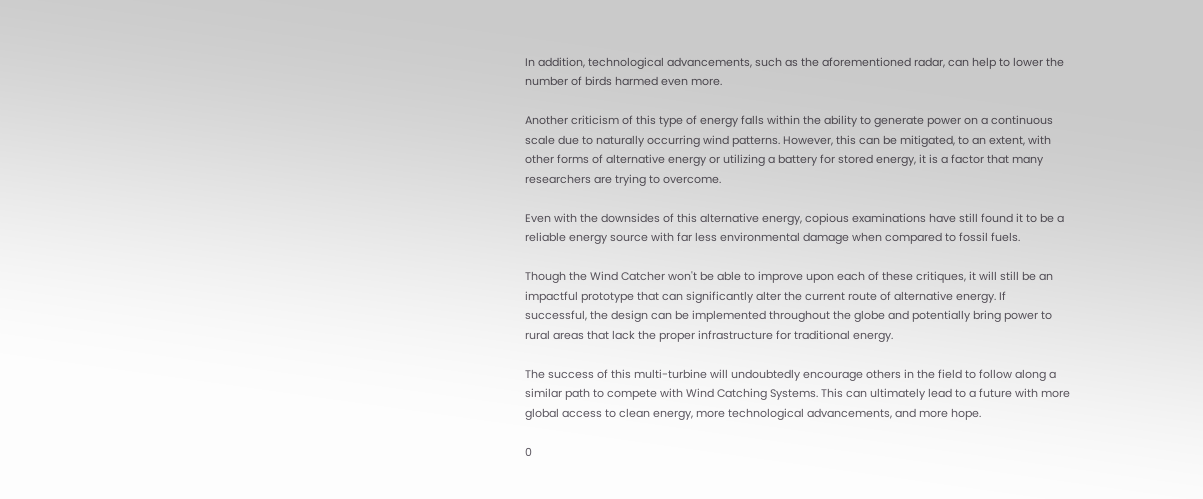In addition, technological advancements, such as the aforementioned radar, can help to lower the number of birds harmed even more.

Another criticism of this type of energy falls within the ability to generate power on a continuous scale due to naturally occurring wind patterns. However, this can be mitigated, to an extent, with other forms of alternative energy or utilizing a battery for stored energy, it is a factor that many researchers are trying to overcome.

Even with the downsides of this alternative energy, copious examinations have still found it to be a reliable energy source with far less environmental damage when compared to fossil fuels.

Though the Wind Catcher won't be able to improve upon each of these critiques, it will still be an impactful prototype that can significantly alter the current route of alternative energy. If successful, the design can be implemented throughout the globe and potentially bring power to rural areas that lack the proper infrastructure for traditional energy.

The success of this multi-turbine will undoubtedly encourage others in the field to follow along a similar path to compete with Wind Catching Systems. This can ultimately lead to a future with more global access to clean energy, more technological advancements, and more hope.

0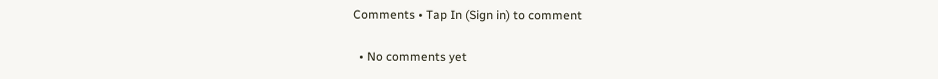Comments • Tap In (Sign in) to comment

  • No comments yet